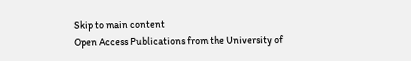Skip to main content
Open Access Publications from the University of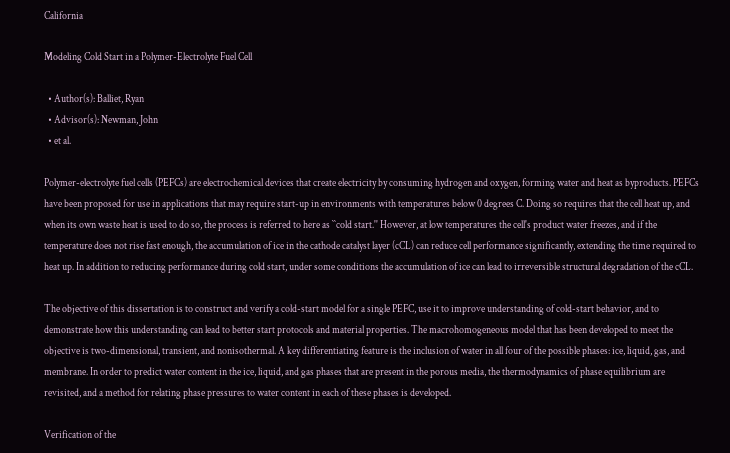California

Modeling Cold Start in a Polymer-Electrolyte Fuel Cell

  • Author(s): Balliet, Ryan
  • Advisor(s): Newman, John
  • et al.

Polymer-electrolyte fuel cells (PEFCs) are electrochemical devices that create electricity by consuming hydrogen and oxygen, forming water and heat as byproducts. PEFCs have been proposed for use in applications that may require start-up in environments with temperatures below 0 degrees C. Doing so requires that the cell heat up, and when its own waste heat is used to do so, the process is referred to here as ``cold start.'' However, at low temperatures the cell's product water freezes, and if the temperature does not rise fast enough, the accumulation of ice in the cathode catalyst layer (cCL) can reduce cell performance significantly, extending the time required to heat up. In addition to reducing performance during cold start, under some conditions the accumulation of ice can lead to irreversible structural degradation of the cCL.

The objective of this dissertation is to construct and verify a cold-start model for a single PEFC, use it to improve understanding of cold-start behavior, and to demonstrate how this understanding can lead to better start protocols and material properties. The macrohomogeneous model that has been developed to meet the objective is two-dimensional, transient, and nonisothermal. A key differentiating feature is the inclusion of water in all four of the possible phases: ice, liquid, gas, and membrane. In order to predict water content in the ice, liquid, and gas phases that are present in the porous media, the thermodynamics of phase equilibrium are revisited, and a method for relating phase pressures to water content in each of these phases is developed.

Verification of the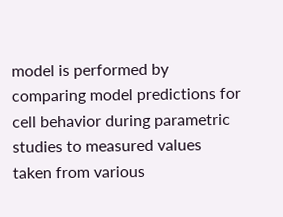model is performed by comparing model predictions for cell behavior during parametric studies to measured values taken from various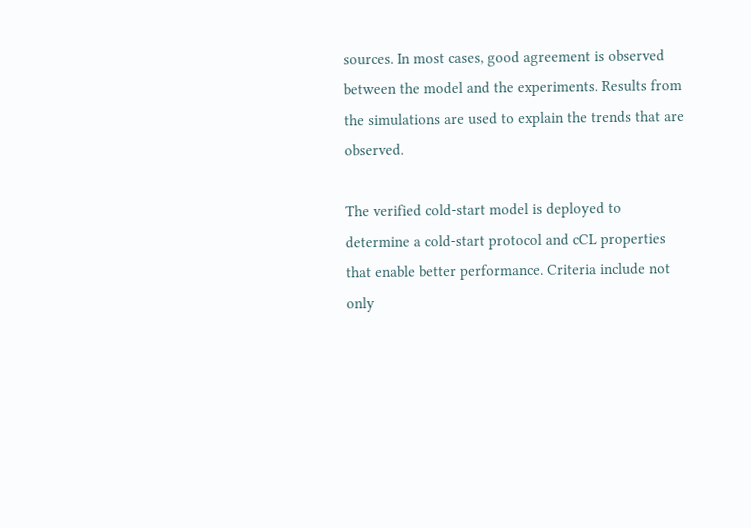sources. In most cases, good agreement is observed between the model and the experiments. Results from the simulations are used to explain the trends that are observed.

The verified cold-start model is deployed to determine a cold-start protocol and cCL properties that enable better performance. Criteria include not only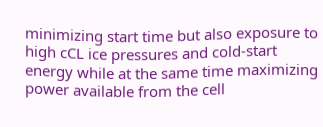minimizing start time but also exposure to high cCL ice pressures and cold-start energy while at the same time maximizing power available from the cell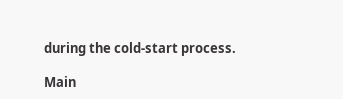during the cold-start process.

Main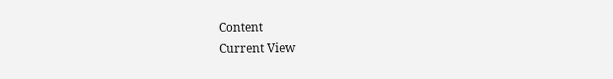Content
Current View